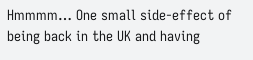Hmmmm… One small side-effect of being back in the UK and having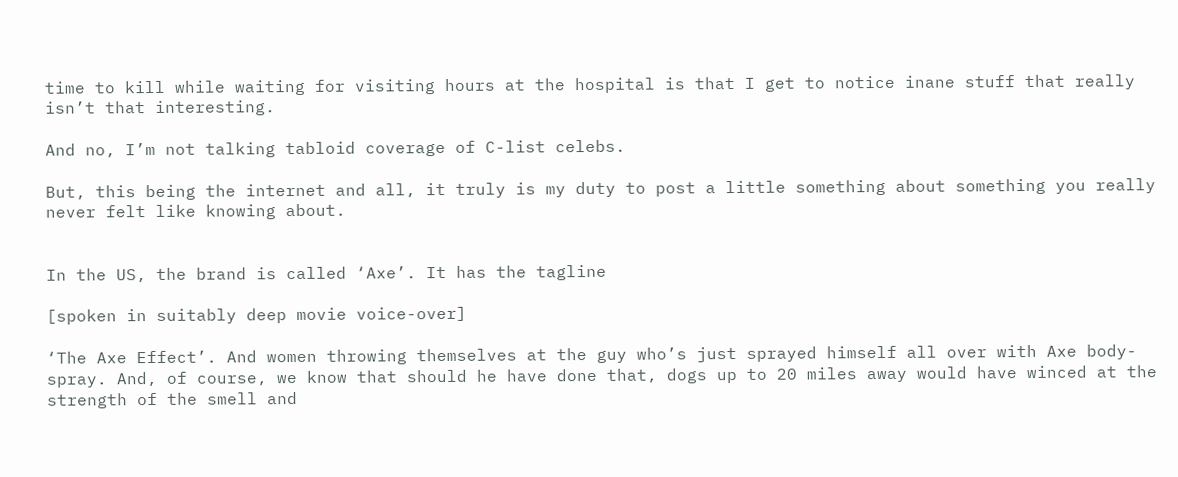time to kill while waiting for visiting hours at the hospital is that I get to notice inane stuff that really isn’t that interesting.

And no, I’m not talking tabloid coverage of C-list celebs.

But, this being the internet and all, it truly is my duty to post a little something about something you really never felt like knowing about.


In the US, the brand is called ‘Axe’. It has the tagline

[spoken in suitably deep movie voice-over]

‘The Axe Effect’. And women throwing themselves at the guy who’s just sprayed himself all over with Axe body-spray. And, of course, we know that should he have done that, dogs up to 20 miles away would have winced at the strength of the smell and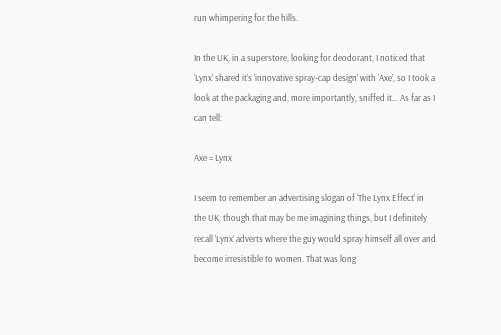run whimpering for the hills.

In the UK, in a superstore, looking for deodorant, I noticed that ‘Lynx’ shared it’s ‘innovative spray-cap design’ with ‘Axe’, so I took a look at the packaging and, more importantly, sniffed it… As far as I can tell:

Axe = Lynx

I seem to remember an advertising slogan of ‘The Lynx Effect’ in the UK, though that may be me imagining things, but I definitely recall ‘Lynx’ adverts where the guy would spray himself all over and become irresistible to women. That was long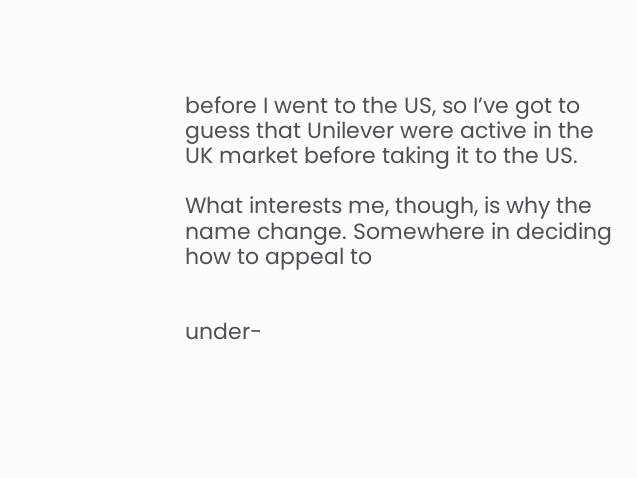before I went to the US, so I’ve got to guess that Unilever were active in the UK market before taking it to the US.

What interests me, though, is why the name change. Somewhere in deciding how to appeal to


under-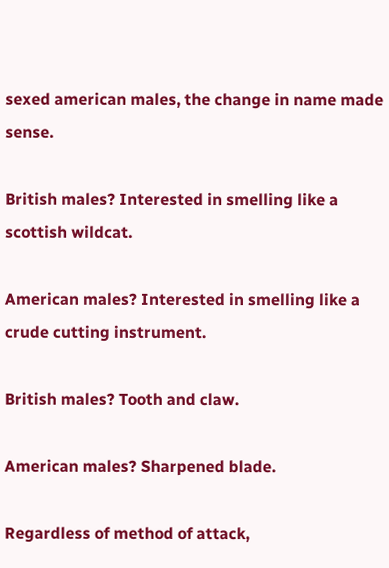sexed american males, the change in name made sense.

British males? Interested in smelling like a scottish wildcat.

American males? Interested in smelling like a crude cutting instrument.

British males? Tooth and claw.

American males? Sharpened blade.

Regardless of method of attack,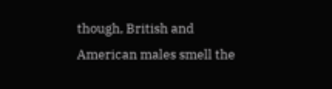though, British and American males smell the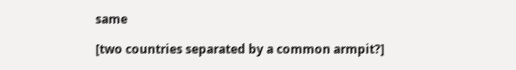same

[two countries separated by a common armpit?]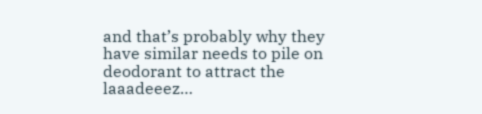and that’s probably why they have similar needs to pile on deodorant to attract the laaadeeez…